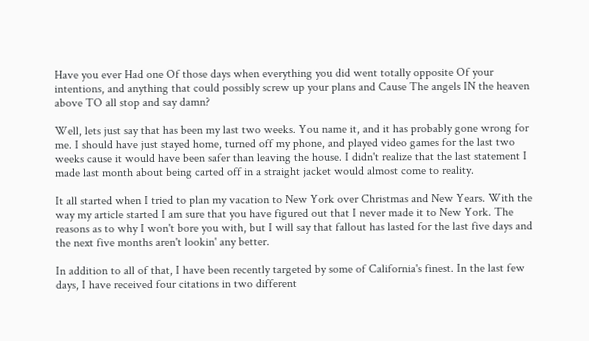Have you ever Had one Of those days when everything you did went totally opposite Of your intentions, and anything that could possibly screw up your plans and Cause The angels IN the heaven above TO all stop and say damn?

Well, lets just say that has been my last two weeks. You name it, and it has probably gone wrong for me. I should have just stayed home, turned off my phone, and played video games for the last two weeks cause it would have been safer than leaving the house. I didn't realize that the last statement I made last month about being carted off in a straight jacket would almost come to reality.

It all started when I tried to plan my vacation to New York over Christmas and New Years. With the way my article started I am sure that you have figured out that I never made it to New York. The reasons as to why I won't bore you with, but I will say that fallout has lasted for the last five days and the next five months aren't lookin' any better.

In addition to all of that, I have been recently targeted by some of California's finest. In the last few days, I have received four citations in two different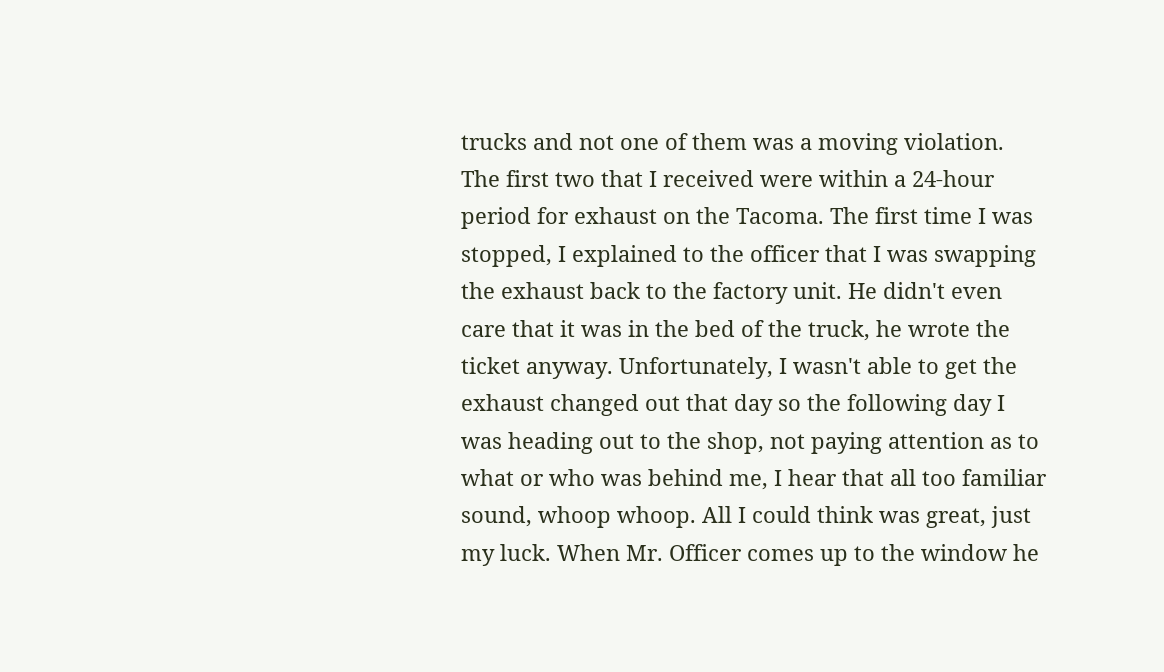trucks and not one of them was a moving violation. The first two that I received were within a 24-hour period for exhaust on the Tacoma. The first time I was stopped, I explained to the officer that I was swapping the exhaust back to the factory unit. He didn't even care that it was in the bed of the truck, he wrote the ticket anyway. Unfortunately, I wasn't able to get the exhaust changed out that day so the following day I was heading out to the shop, not paying attention as to what or who was behind me, I hear that all too familiar sound, whoop whoop. All I could think was great, just my luck. When Mr. Officer comes up to the window he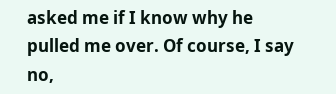asked me if I know why he pulled me over. Of course, I say no,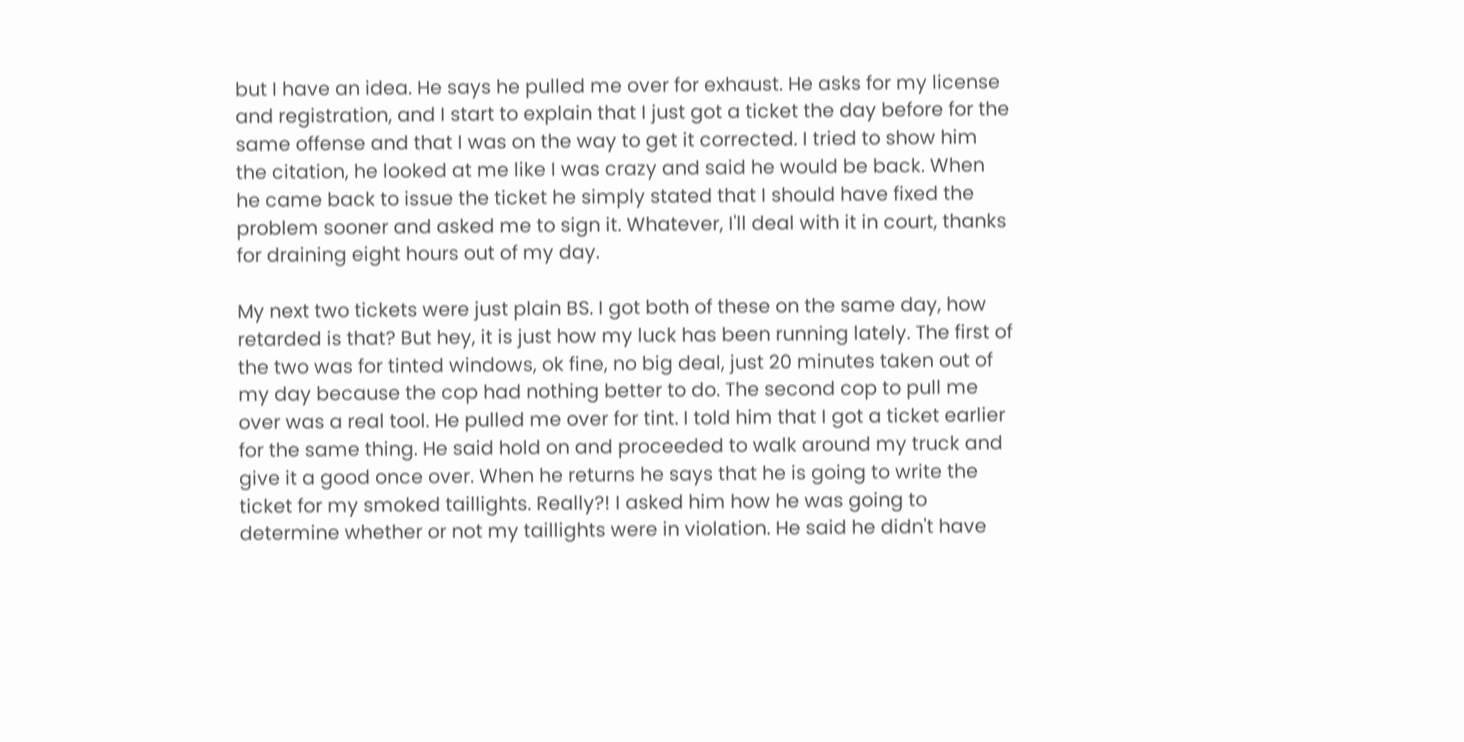but I have an idea. He says he pulled me over for exhaust. He asks for my license and registration, and I start to explain that I just got a ticket the day before for the same offense and that I was on the way to get it corrected. I tried to show him the citation, he looked at me like I was crazy and said he would be back. When he came back to issue the ticket he simply stated that I should have fixed the problem sooner and asked me to sign it. Whatever, I'll deal with it in court, thanks for draining eight hours out of my day.

My next two tickets were just plain BS. I got both of these on the same day, how retarded is that? But hey, it is just how my luck has been running lately. The first of the two was for tinted windows, ok fine, no big deal, just 20 minutes taken out of my day because the cop had nothing better to do. The second cop to pull me over was a real tool. He pulled me over for tint. I told him that I got a ticket earlier for the same thing. He said hold on and proceeded to walk around my truck and give it a good once over. When he returns he says that he is going to write the ticket for my smoked taillights. Really?! I asked him how he was going to determine whether or not my taillights were in violation. He said he didn't have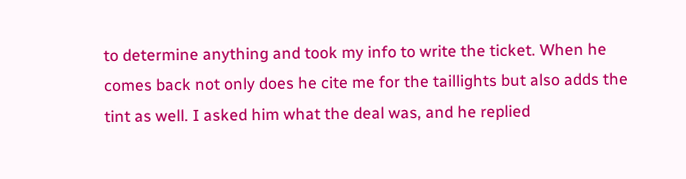to determine anything and took my info to write the ticket. When he comes back not only does he cite me for the taillights but also adds the tint as well. I asked him what the deal was, and he replied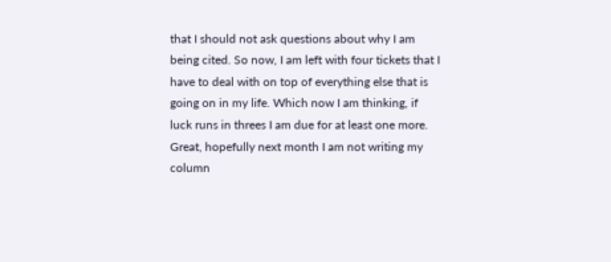that I should not ask questions about why I am being cited. So now, I am left with four tickets that I have to deal with on top of everything else that is going on in my life. Which now I am thinking, if luck runs in threes I am due for at least one more. Great, hopefully next month I am not writing my column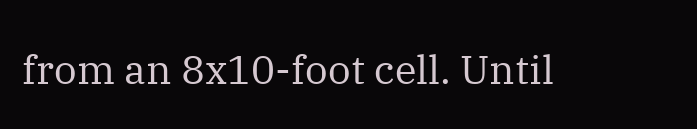from an 8x10-foot cell. Until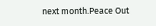next month.Peace Out